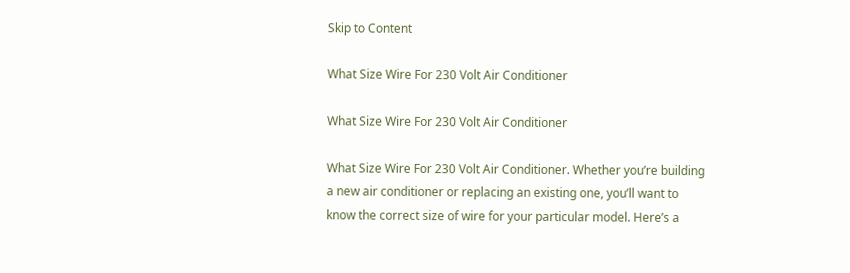Skip to Content

What Size Wire For 230 Volt Air Conditioner

What Size Wire For 230 Volt Air Conditioner

What Size Wire For 230 Volt Air Conditioner. Whether you’re building a new air conditioner or replacing an existing one, you’ll want to know the correct size of wire for your particular model. Here’s a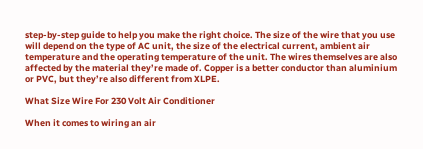step-by-step guide to help you make the right choice. The size of the wire that you use will depend on the type of AC unit, the size of the electrical current, ambient air temperature and the operating temperature of the unit. The wires themselves are also affected by the material they’re made of. Copper is a better conductor than aluminium or PVC, but they’re also different from XLPE.

What Size Wire For 230 Volt Air Conditioner

When it comes to wiring an air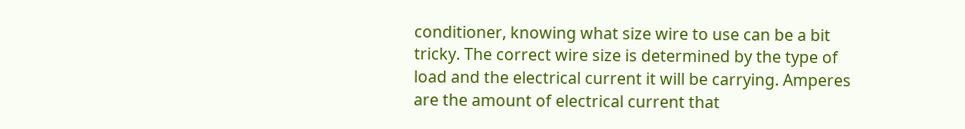conditioner, knowing what size wire to use can be a bit tricky. The correct wire size is determined by the type of load and the electrical current it will be carrying. Amperes are the amount of electrical current that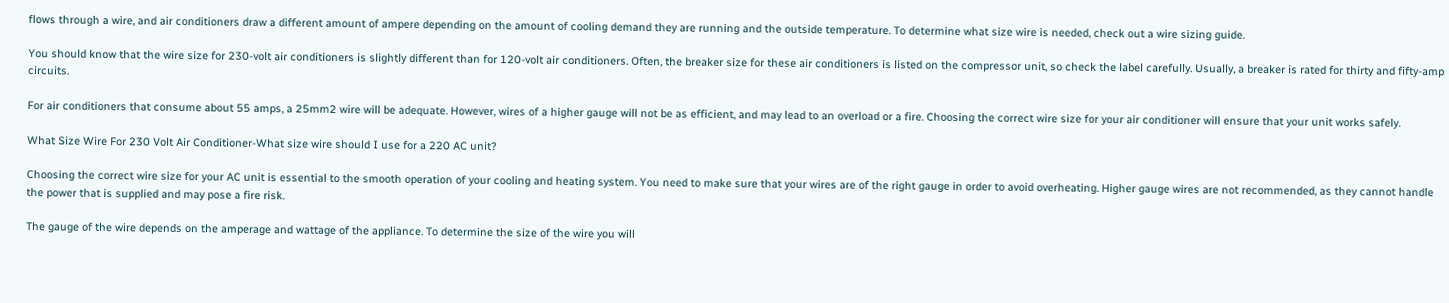flows through a wire, and air conditioners draw a different amount of ampere depending on the amount of cooling demand they are running and the outside temperature. To determine what size wire is needed, check out a wire sizing guide.

You should know that the wire size for 230-volt air conditioners is slightly different than for 120-volt air conditioners. Often, the breaker size for these air conditioners is listed on the compressor unit, so check the label carefully. Usually, a breaker is rated for thirty and fifty-amp circuits.

For air conditioners that consume about 55 amps, a 25mm2 wire will be adequate. However, wires of a higher gauge will not be as efficient, and may lead to an overload or a fire. Choosing the correct wire size for your air conditioner will ensure that your unit works safely.

What Size Wire For 230 Volt Air Conditioner-What size wire should I use for a 220 AC unit?

Choosing the correct wire size for your AC unit is essential to the smooth operation of your cooling and heating system. You need to make sure that your wires are of the right gauge in order to avoid overheating. Higher gauge wires are not recommended, as they cannot handle the power that is supplied and may pose a fire risk.

The gauge of the wire depends on the amperage and wattage of the appliance. To determine the size of the wire you will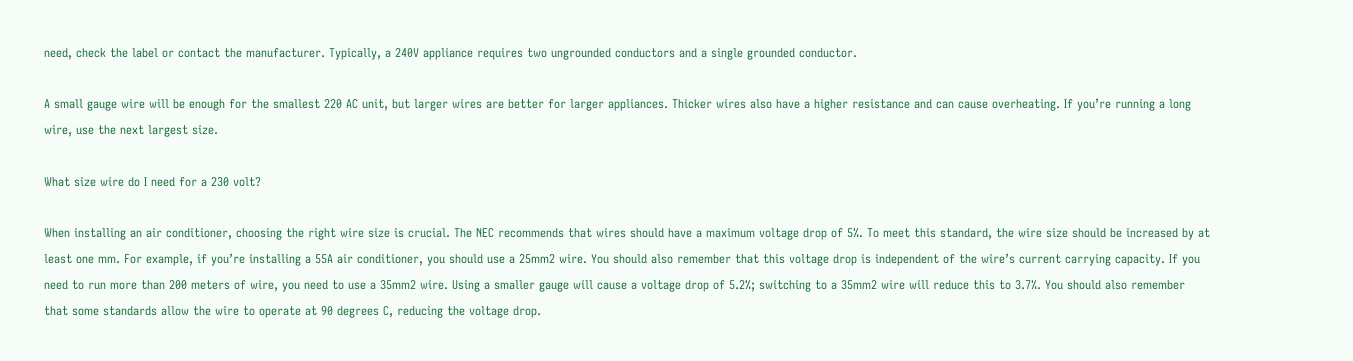need, check the label or contact the manufacturer. Typically, a 240V appliance requires two ungrounded conductors and a single grounded conductor.

A small gauge wire will be enough for the smallest 220 AC unit, but larger wires are better for larger appliances. Thicker wires also have a higher resistance and can cause overheating. If you’re running a long wire, use the next largest size.

What size wire do I need for a 230 volt?

When installing an air conditioner, choosing the right wire size is crucial. The NEC recommends that wires should have a maximum voltage drop of 5%. To meet this standard, the wire size should be increased by at least one mm. For example, if you’re installing a 55A air conditioner, you should use a 25mm2 wire. You should also remember that this voltage drop is independent of the wire’s current carrying capacity. If you need to run more than 200 meters of wire, you need to use a 35mm2 wire. Using a smaller gauge will cause a voltage drop of 5.2%; switching to a 35mm2 wire will reduce this to 3.7%. You should also remember that some standards allow the wire to operate at 90 degrees C, reducing the voltage drop.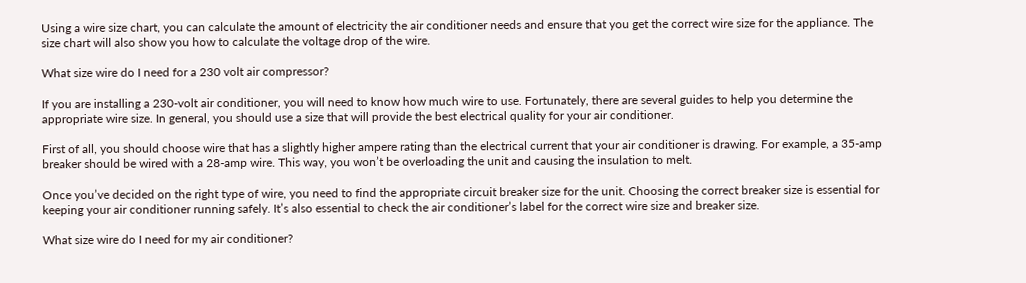Using a wire size chart, you can calculate the amount of electricity the air conditioner needs and ensure that you get the correct wire size for the appliance. The size chart will also show you how to calculate the voltage drop of the wire.

What size wire do I need for a 230 volt air compressor?

If you are installing a 230-volt air conditioner, you will need to know how much wire to use. Fortunately, there are several guides to help you determine the appropriate wire size. In general, you should use a size that will provide the best electrical quality for your air conditioner.

First of all, you should choose wire that has a slightly higher ampere rating than the electrical current that your air conditioner is drawing. For example, a 35-amp breaker should be wired with a 28-amp wire. This way, you won’t be overloading the unit and causing the insulation to melt.

Once you’ve decided on the right type of wire, you need to find the appropriate circuit breaker size for the unit. Choosing the correct breaker size is essential for keeping your air conditioner running safely. It’s also essential to check the air conditioner’s label for the correct wire size and breaker size.

What size wire do I need for my air conditioner?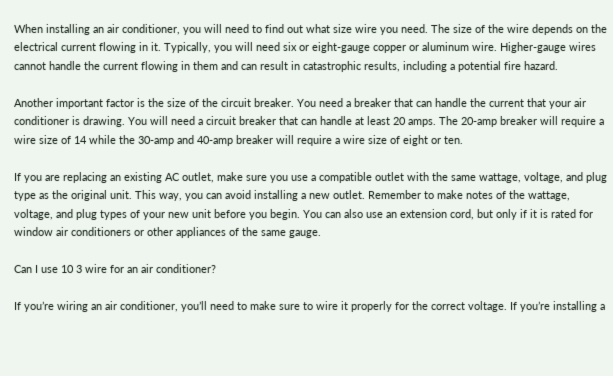When installing an air conditioner, you will need to find out what size wire you need. The size of the wire depends on the electrical current flowing in it. Typically, you will need six or eight-gauge copper or aluminum wire. Higher-gauge wires cannot handle the current flowing in them and can result in catastrophic results, including a potential fire hazard.

Another important factor is the size of the circuit breaker. You need a breaker that can handle the current that your air conditioner is drawing. You will need a circuit breaker that can handle at least 20 amps. The 20-amp breaker will require a wire size of 14 while the 30-amp and 40-amp breaker will require a wire size of eight or ten.

If you are replacing an existing AC outlet, make sure you use a compatible outlet with the same wattage, voltage, and plug type as the original unit. This way, you can avoid installing a new outlet. Remember to make notes of the wattage, voltage, and plug types of your new unit before you begin. You can also use an extension cord, but only if it is rated for window air conditioners or other appliances of the same gauge.

Can I use 10 3 wire for an air conditioner?

If you’re wiring an air conditioner, you’ll need to make sure to wire it properly for the correct voltage. If you’re installing a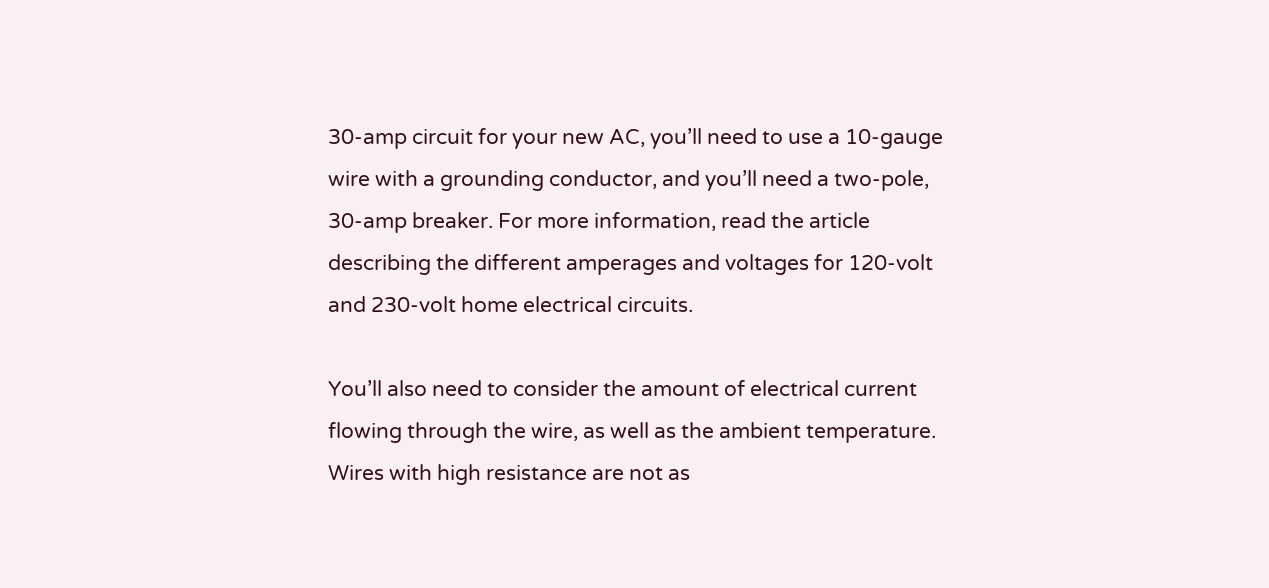30-amp circuit for your new AC, you’ll need to use a 10-gauge wire with a grounding conductor, and you’ll need a two-pole, 30-amp breaker. For more information, read the article describing the different amperages and voltages for 120-volt and 230-volt home electrical circuits.

You’ll also need to consider the amount of electrical current flowing through the wire, as well as the ambient temperature. Wires with high resistance are not as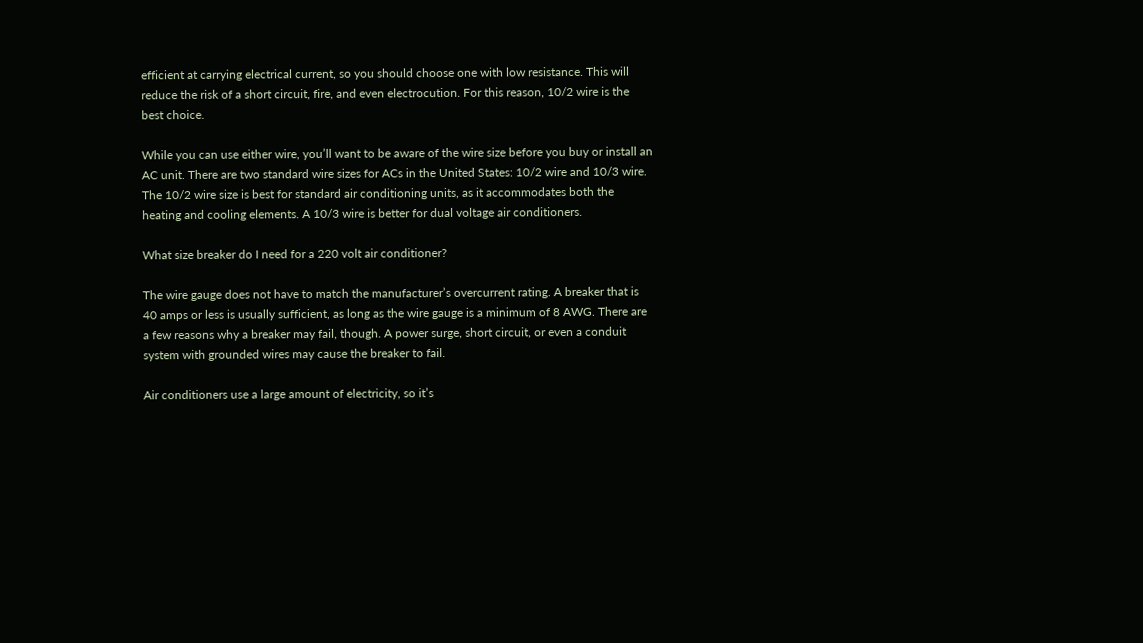efficient at carrying electrical current, so you should choose one with low resistance. This will reduce the risk of a short circuit, fire, and even electrocution. For this reason, 10/2 wire is the best choice.

While you can use either wire, you’ll want to be aware of the wire size before you buy or install an AC unit. There are two standard wire sizes for ACs in the United States: 10/2 wire and 10/3 wire. The 10/2 wire size is best for standard air conditioning units, as it accommodates both the heating and cooling elements. A 10/3 wire is better for dual voltage air conditioners.

What size breaker do I need for a 220 volt air conditioner?

The wire gauge does not have to match the manufacturer’s overcurrent rating. A breaker that is 40 amps or less is usually sufficient, as long as the wire gauge is a minimum of 8 AWG. There are a few reasons why a breaker may fail, though. A power surge, short circuit, or even a conduit system with grounded wires may cause the breaker to fail.

Air conditioners use a large amount of electricity, so it’s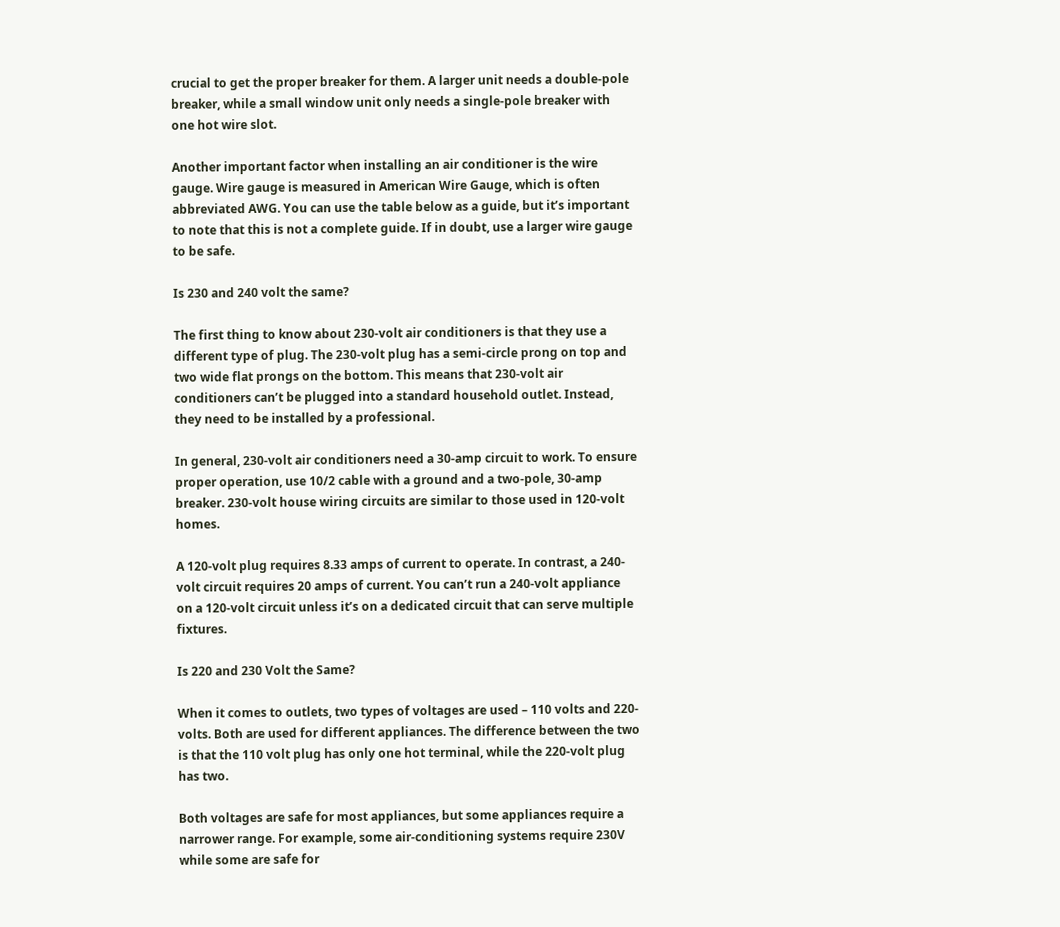crucial to get the proper breaker for them. A larger unit needs a double-pole breaker, while a small window unit only needs a single-pole breaker with one hot wire slot.

Another important factor when installing an air conditioner is the wire gauge. Wire gauge is measured in American Wire Gauge, which is often abbreviated AWG. You can use the table below as a guide, but it’s important to note that this is not a complete guide. If in doubt, use a larger wire gauge to be safe.

Is 230 and 240 volt the same?

The first thing to know about 230-volt air conditioners is that they use a different type of plug. The 230-volt plug has a semi-circle prong on top and two wide flat prongs on the bottom. This means that 230-volt air conditioners can’t be plugged into a standard household outlet. Instead, they need to be installed by a professional.

In general, 230-volt air conditioners need a 30-amp circuit to work. To ensure proper operation, use 10/2 cable with a ground and a two-pole, 30-amp breaker. 230-volt house wiring circuits are similar to those used in 120-volt homes.

A 120-volt plug requires 8.33 amps of current to operate. In contrast, a 240-volt circuit requires 20 amps of current. You can’t run a 240-volt appliance on a 120-volt circuit unless it’s on a dedicated circuit that can serve multiple fixtures.

Is 220 and 230 Volt the Same?

When it comes to outlets, two types of voltages are used – 110 volts and 220-volts. Both are used for different appliances. The difference between the two is that the 110 volt plug has only one hot terminal, while the 220-volt plug has two.

Both voltages are safe for most appliances, but some appliances require a narrower range. For example, some air-conditioning systems require 230V while some are safe for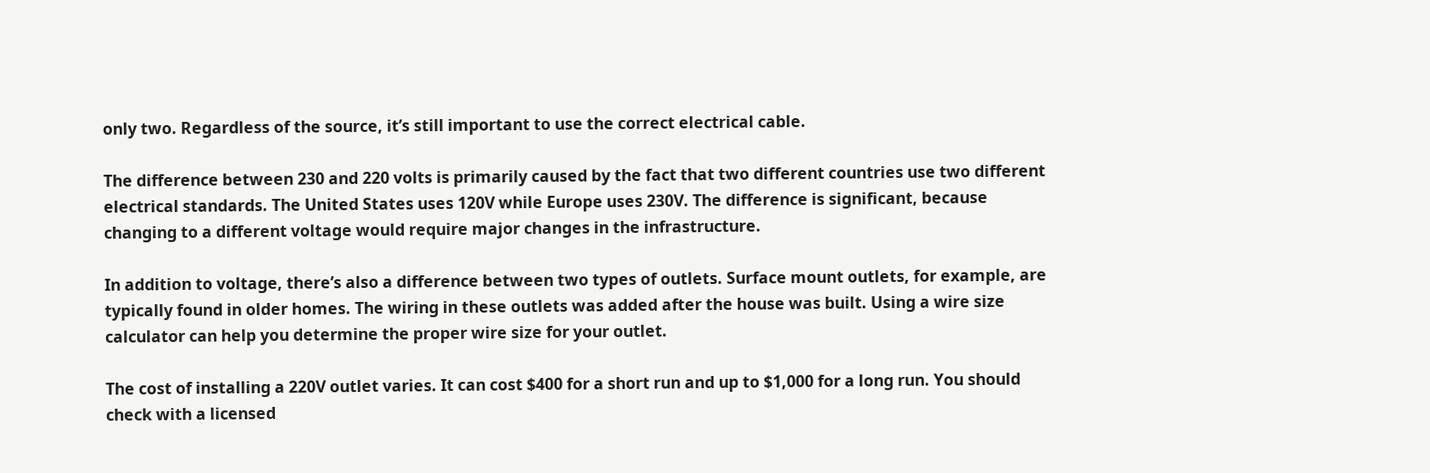only two. Regardless of the source, it’s still important to use the correct electrical cable.

The difference between 230 and 220 volts is primarily caused by the fact that two different countries use two different electrical standards. The United States uses 120V while Europe uses 230V. The difference is significant, because changing to a different voltage would require major changes in the infrastructure.

In addition to voltage, there’s also a difference between two types of outlets. Surface mount outlets, for example, are typically found in older homes. The wiring in these outlets was added after the house was built. Using a wire size calculator can help you determine the proper wire size for your outlet.

The cost of installing a 220V outlet varies. It can cost $400 for a short run and up to $1,000 for a long run. You should check with a licensed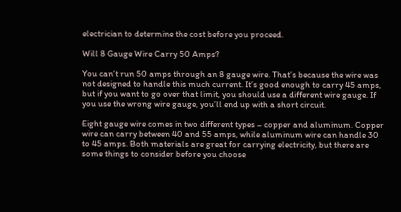electrician to determine the cost before you proceed.

Will 8 Gauge Wire Carry 50 Amps?

You can’t run 50 amps through an 8 gauge wire. That’s because the wire was not designed to handle this much current. It’s good enough to carry 45 amps, but if you want to go over that limit, you should use a different wire gauge. If you use the wrong wire gauge, you’ll end up with a short circuit.

Eight gauge wire comes in two different types – copper and aluminum. Copper wire can carry between 40 and 55 amps, while aluminum wire can handle 30 to 45 amps. Both materials are great for carrying electricity, but there are some things to consider before you choose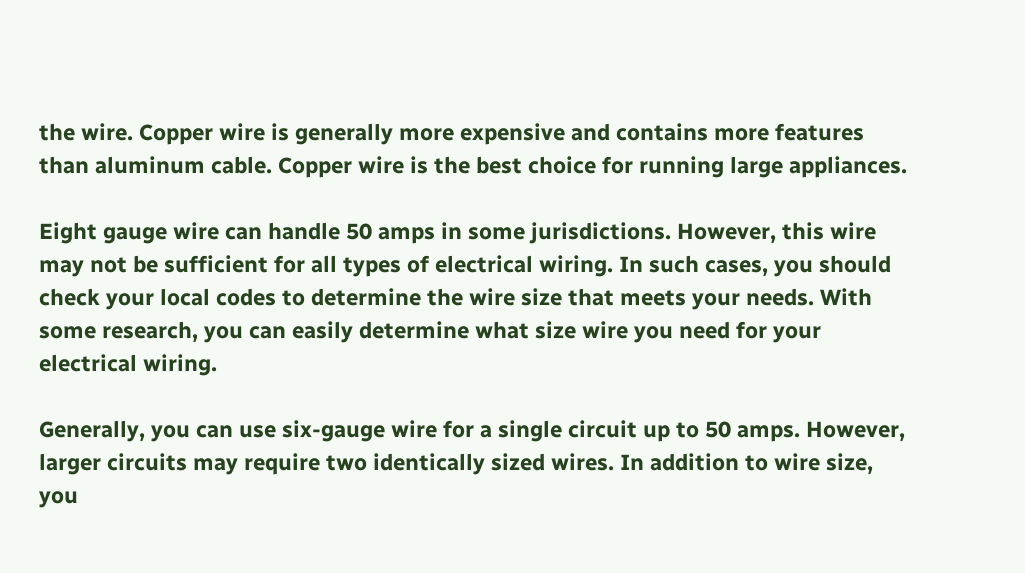the wire. Copper wire is generally more expensive and contains more features than aluminum cable. Copper wire is the best choice for running large appliances.

Eight gauge wire can handle 50 amps in some jurisdictions. However, this wire may not be sufficient for all types of electrical wiring. In such cases, you should check your local codes to determine the wire size that meets your needs. With some research, you can easily determine what size wire you need for your electrical wiring.

Generally, you can use six-gauge wire for a single circuit up to 50 amps. However, larger circuits may require two identically sized wires. In addition to wire size, you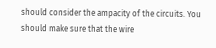should consider the ampacity of the circuits. You should make sure that the wire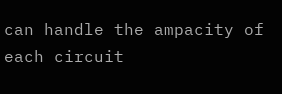can handle the ampacity of each circuit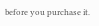before you purchase it.